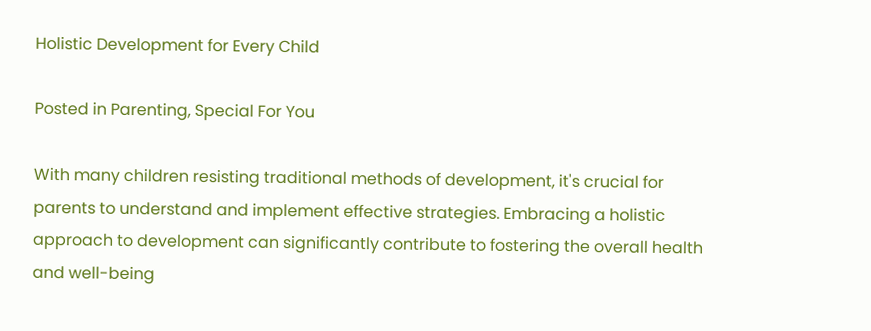Holistic Development for Every Child

Posted in Parenting, Special For You

With many children resisting traditional methods of development, it's crucial for parents to understand and implement effective strategies. Embracing a holistic approach to development can significantly contribute to fostering the overall health and well-being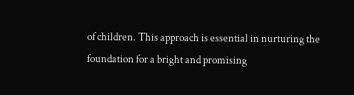of children. This approach is essential in nurturing the foundation for a bright and promising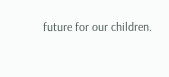future for our children.